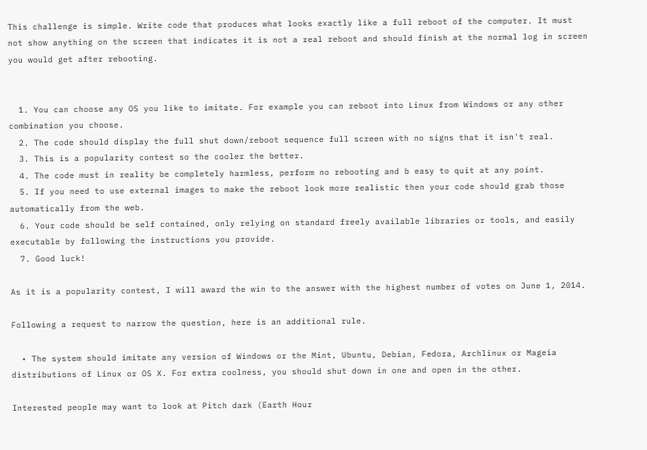This challenge is simple. Write code that produces what looks exactly like a full reboot of the computer. It must not show anything on the screen that indicates it is not a real reboot and should finish at the normal log in screen you would get after rebooting.


  1. You can choose any OS you like to imitate. For example you can reboot into Linux from Windows or any other combination you choose.
  2. The code should display the full shut down/reboot sequence full screen with no signs that it isn't real.
  3. This is a popularity contest so the cooler the better.
  4. The code must in reality be completely harmless, perform no rebooting and b easy to quit at any point.
  5. If you need to use external images to make the reboot look more realistic then your code should grab those automatically from the web.
  6. Your code should be self contained, only relying on standard freely available libraries or tools, and easily executable by following the instructions you provide.
  7. Good luck!

As it is a popularity contest, I will award the win to the answer with the highest number of votes on June 1, 2014.

Following a request to narrow the question, here is an additional rule.

  • The system should imitate any version of Windows or the Mint, Ubuntu, Debian, Fedora, Archlinux or Mageia distributions of Linux or OS X. For extra coolness, you should shut down in one and open in the other.

Interested people may want to look at Pitch dark (Earth Hour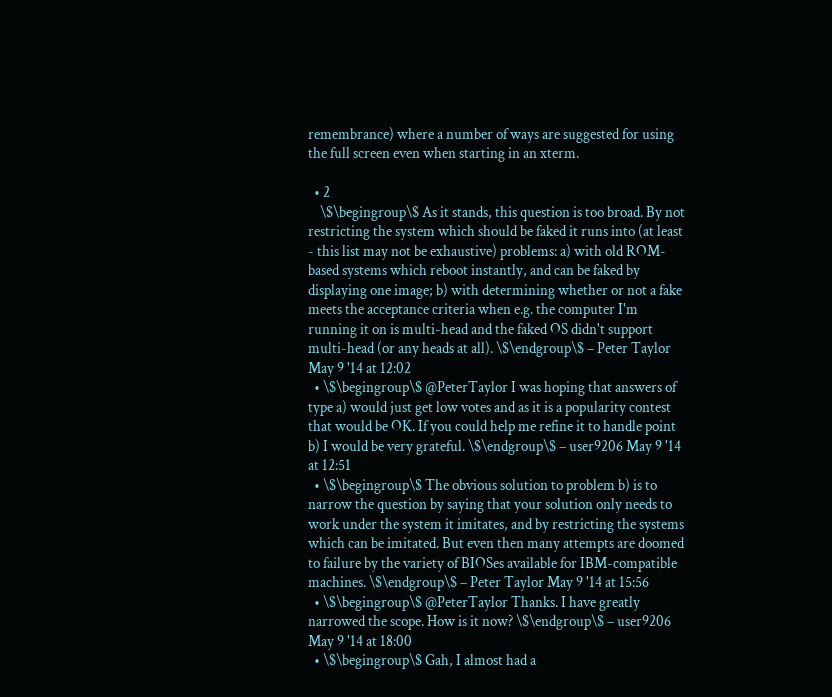remembrance) where a number of ways are suggested for using the full screen even when starting in an xterm.

  • 2
    \$\begingroup\$ As it stands, this question is too broad. By not restricting the system which should be faked it runs into (at least - this list may not be exhaustive) problems: a) with old ROM-based systems which reboot instantly, and can be faked by displaying one image; b) with determining whether or not a fake meets the acceptance criteria when e.g. the computer I'm running it on is multi-head and the faked OS didn't support multi-head (or any heads at all). \$\endgroup\$ – Peter Taylor May 9 '14 at 12:02
  • \$\begingroup\$ @PeterTaylor I was hoping that answers of type a) would just get low votes and as it is a popularity contest that would be OK. If you could help me refine it to handle point b) I would be very grateful. \$\endgroup\$ – user9206 May 9 '14 at 12:51
  • \$\begingroup\$ The obvious solution to problem b) is to narrow the question by saying that your solution only needs to work under the system it imitates, and by restricting the systems which can be imitated. But even then many attempts are doomed to failure by the variety of BIOSes available for IBM-compatible machines. \$\endgroup\$ – Peter Taylor May 9 '14 at 15:56
  • \$\begingroup\$ @PeterTaylor Thanks. I have greatly narrowed the scope. How is it now? \$\endgroup\$ – user9206 May 9 '14 at 18:00
  • \$\begingroup\$ Gah, I almost had a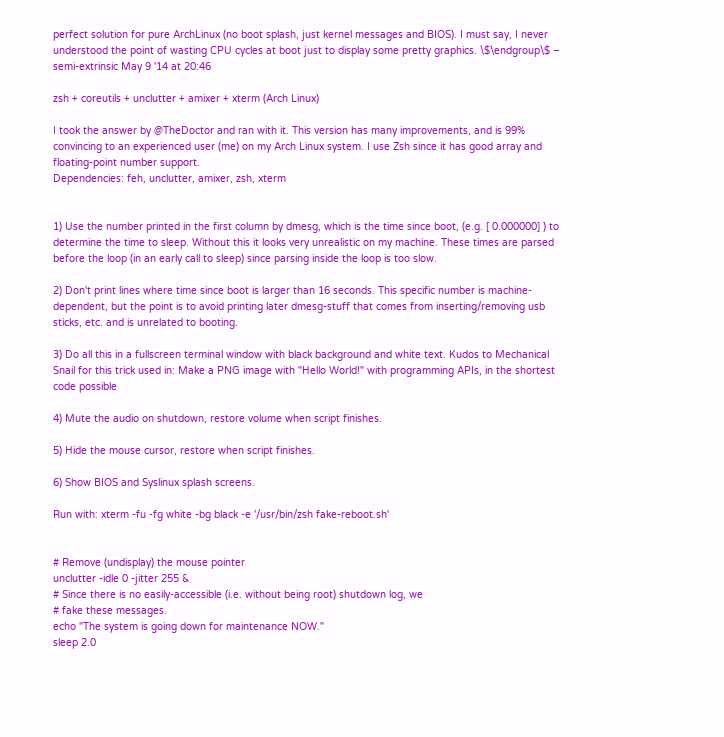perfect solution for pure ArchLinux (no boot splash, just kernel messages and BIOS). I must say, I never understood the point of wasting CPU cycles at boot just to display some pretty graphics. \$\endgroup\$ – semi-extrinsic May 9 '14 at 20:46

zsh + coreutils + unclutter + amixer + xterm (Arch Linux)

I took the answer by @TheDoctor and ran with it. This version has many improvements, and is 99% convincing to an experienced user (me) on my Arch Linux system. I use Zsh since it has good array and floating-point number support.
Dependencies: feh, unclutter, amixer, zsh, xterm


1) Use the number printed in the first column by dmesg, which is the time since boot, (e.g. [ 0.000000] ) to determine the time to sleep. Without this it looks very unrealistic on my machine. These times are parsed before the loop (in an early call to sleep) since parsing inside the loop is too slow.

2) Don't print lines where time since boot is larger than 16 seconds. This specific number is machine-dependent, but the point is to avoid printing later dmesg-stuff that comes from inserting/removing usb sticks, etc. and is unrelated to booting.

3) Do all this in a fullscreen terminal window with black background and white text. Kudos to Mechanical Snail for this trick used in: Make a PNG image with "Hello World!" with programming APIs, in the shortest code possible

4) Mute the audio on shutdown, restore volume when script finishes.

5) Hide the mouse cursor, restore when script finishes.

6) Show BIOS and Syslinux splash screens.

Run with: xterm -fu -fg white -bg black -e '/usr/bin/zsh fake-reboot.sh'


# Remove (undisplay) the mouse pointer
unclutter -idle 0 -jitter 255 &
# Since there is no easily-accessible (i.e. without being root) shutdown log, we
# fake these messages.
echo "The system is going down for maintenance NOW."
sleep 2.0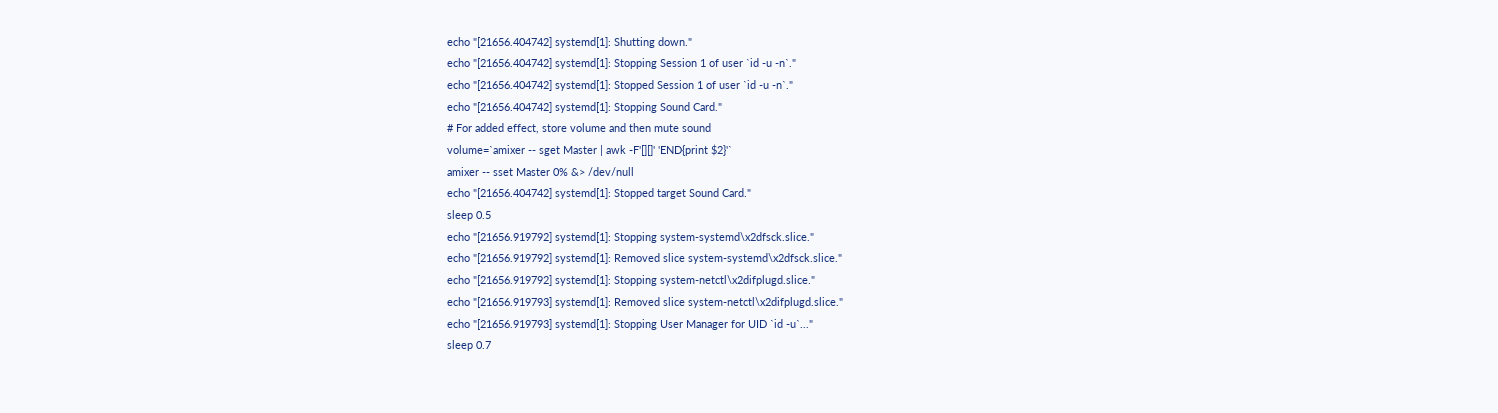echo "[21656.404742] systemd[1]: Shutting down."
echo "[21656.404742] systemd[1]: Stopping Session 1 of user `id -u -n`."
echo "[21656.404742] systemd[1]: Stopped Session 1 of user `id -u -n`."
echo "[21656.404742] systemd[1]: Stopping Sound Card."
# For added effect, store volume and then mute sound
volume=`amixer -- sget Master | awk -F'[][]' 'END{print $2}'`
amixer -- sset Master 0% &> /dev/null
echo "[21656.404742] systemd[1]: Stopped target Sound Card."
sleep 0.5
echo "[21656.919792] systemd[1]: Stopping system-systemd\x2dfsck.slice."
echo "[21656.919792] systemd[1]: Removed slice system-systemd\x2dfsck.slice."
echo "[21656.919792] systemd[1]: Stopping system-netctl\x2difplugd.slice."
echo "[21656.919793] systemd[1]: Removed slice system-netctl\x2difplugd.slice."
echo "[21656.919793] systemd[1]: Stopping User Manager for UID `id -u`..."
sleep 0.7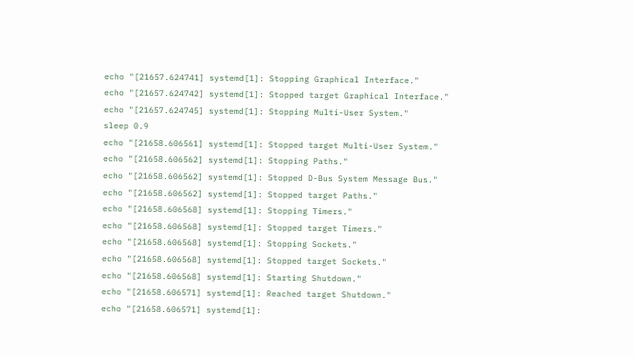echo "[21657.624741] systemd[1]: Stopping Graphical Interface."
echo "[21657.624742] systemd[1]: Stopped target Graphical Interface."
echo "[21657.624745] systemd[1]: Stopping Multi-User System."
sleep 0.9
echo "[21658.606561] systemd[1]: Stopped target Multi-User System."
echo "[21658.606562] systemd[1]: Stopping Paths."
echo "[21658.606562] systemd[1]: Stopped D-Bus System Message Bus."
echo "[21658.606562] systemd[1]: Stopped target Paths."
echo "[21658.606568] systemd[1]: Stopping Timers."
echo "[21658.606568] systemd[1]: Stopped target Timers."
echo "[21658.606568] systemd[1]: Stopping Sockets."
echo "[21658.606568] systemd[1]: Stopped target Sockets."
echo "[21658.606568] systemd[1]: Starting Shutdown."
echo "[21658.606571] systemd[1]: Reached target Shutdown."
echo "[21658.606571] systemd[1]: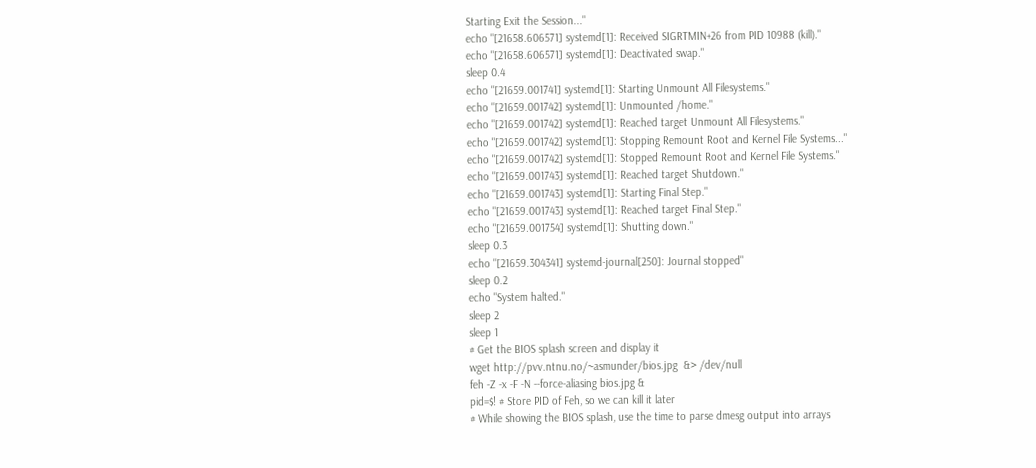Starting Exit the Session..."
echo "[21658.606571] systemd[1]: Received SIGRTMIN+26 from PID 10988 (kill)."
echo "[21658.606571] systemd[1]: Deactivated swap."
sleep 0.4
echo "[21659.001741] systemd[1]: Starting Unmount All Filesystems."
echo "[21659.001742] systemd[1]: Unmounted /home."
echo "[21659.001742] systemd[1]: Reached target Unmount All Filesystems."
echo "[21659.001742] systemd[1]: Stopping Remount Root and Kernel File Systems..."
echo "[21659.001742] systemd[1]: Stopped Remount Root and Kernel File Systems."
echo "[21659.001743] systemd[1]: Reached target Shutdown."
echo "[21659.001743] systemd[1]: Starting Final Step."
echo "[21659.001743] systemd[1]: Reached target Final Step."
echo "[21659.001754] systemd[1]: Shutting down."
sleep 0.3
echo "[21659.304341] systemd-journal[250]: Journal stopped"
sleep 0.2
echo "System halted."
sleep 2
sleep 1
# Get the BIOS splash screen and display it
wget http://pvv.ntnu.no/~asmunder/bios.jpg  &> /dev/null
feh -Z -x -F -N --force-aliasing bios.jpg &
pid=$! # Store PID of Feh, so we can kill it later
# While showing the BIOS splash, use the time to parse dmesg output into arrays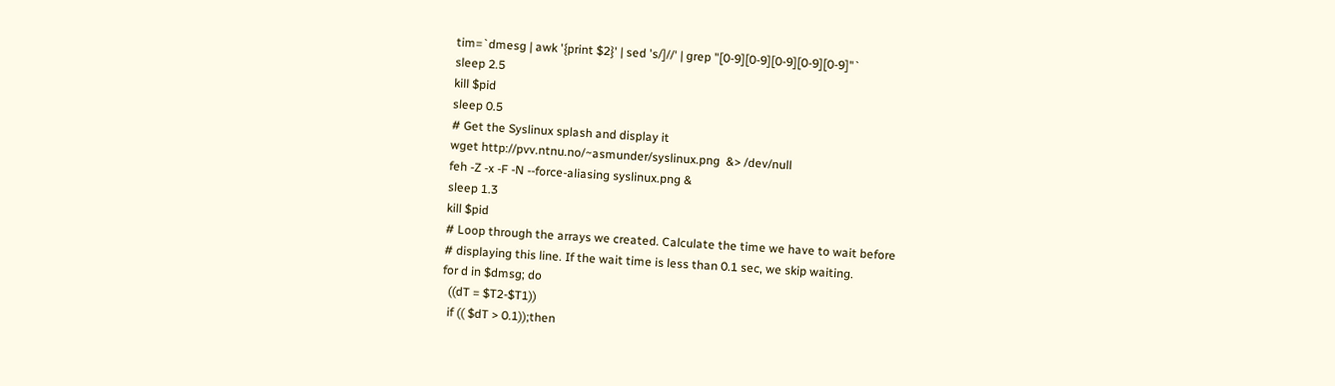tim=`dmesg | awk '{print $2}' | sed 's/]//' | grep "[0-9][0-9][0-9][0-9][0-9]"`
sleep 2.5
kill $pid
sleep 0.5
# Get the Syslinux splash and display it
wget http://pvv.ntnu.no/~asmunder/syslinux.png  &> /dev/null
feh -Z -x -F -N --force-aliasing syslinux.png &
sleep 1.3
kill $pid
# Loop through the arrays we created. Calculate the time we have to wait before
# displaying this line. If the wait time is less than 0.1 sec, we skip waiting.
for d in $dmsg; do
  ((dT = $T2-$T1))
  if (( $dT > 0.1));then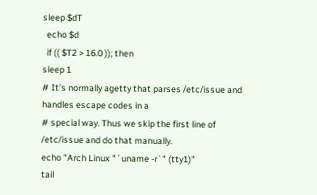sleep $dT
  echo $d
  if (( $T2 > 16.0 )); then
sleep 1
# It's normally agetty that parses /etc/issue and handles escape codes in a
# special way. Thus we skip the first line of /etc/issue and do that manually.
echo "Arch Linux "`uname -r`" (tty1)"
tail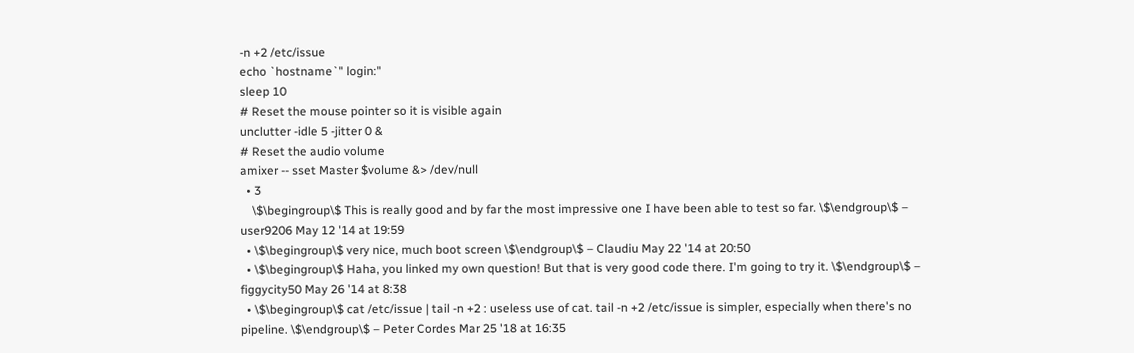-n +2 /etc/issue
echo `hostname`" login:"
sleep 10
# Reset the mouse pointer so it is visible again
unclutter -idle 5 -jitter 0 &
# Reset the audio volume
amixer -- sset Master $volume &> /dev/null
  • 3
    \$\begingroup\$ This is really good and by far the most impressive one I have been able to test so far. \$\endgroup\$ – user9206 May 12 '14 at 19:59
  • \$\begingroup\$ very nice, much boot screen \$\endgroup\$ – Claudiu May 22 '14 at 20:50
  • \$\begingroup\$ Haha, you linked my own question! But that is very good code there. I'm going to try it. \$\endgroup\$ – figgycity50 May 26 '14 at 8:38
  • \$\begingroup\$ cat /etc/issue | tail -n +2 : useless use of cat. tail -n +2 /etc/issue is simpler, especially when there's no pipeline. \$\endgroup\$ – Peter Cordes Mar 25 '18 at 16:35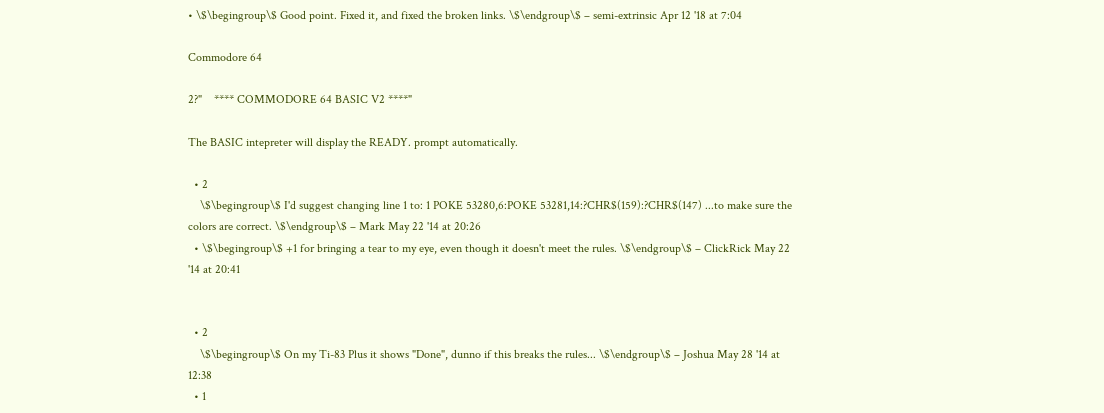• \$\begingroup\$ Good point. Fixed it, and fixed the broken links. \$\endgroup\$ – semi-extrinsic Apr 12 '18 at 7:04

Commodore 64

2?"    **** COMMODORE 64 BASIC V2 ****"

The BASIC intepreter will display the READY. prompt automatically.

  • 2
    \$\begingroup\$ I'd suggest changing line 1 to: 1 POKE 53280,6:POKE 53281,14:?CHR$(159):?CHR$(147) ...to make sure the colors are correct. \$\endgroup\$ – Mark May 22 '14 at 20:26
  • \$\begingroup\$ +1 for bringing a tear to my eye, even though it doesn't meet the rules. \$\endgroup\$ – ClickRick May 22 '14 at 20:41


  • 2
    \$\begingroup\$ On my Ti-83 Plus it shows "Done", dunno if this breaks the rules... \$\endgroup\$ – Joshua May 28 '14 at 12:38
  • 1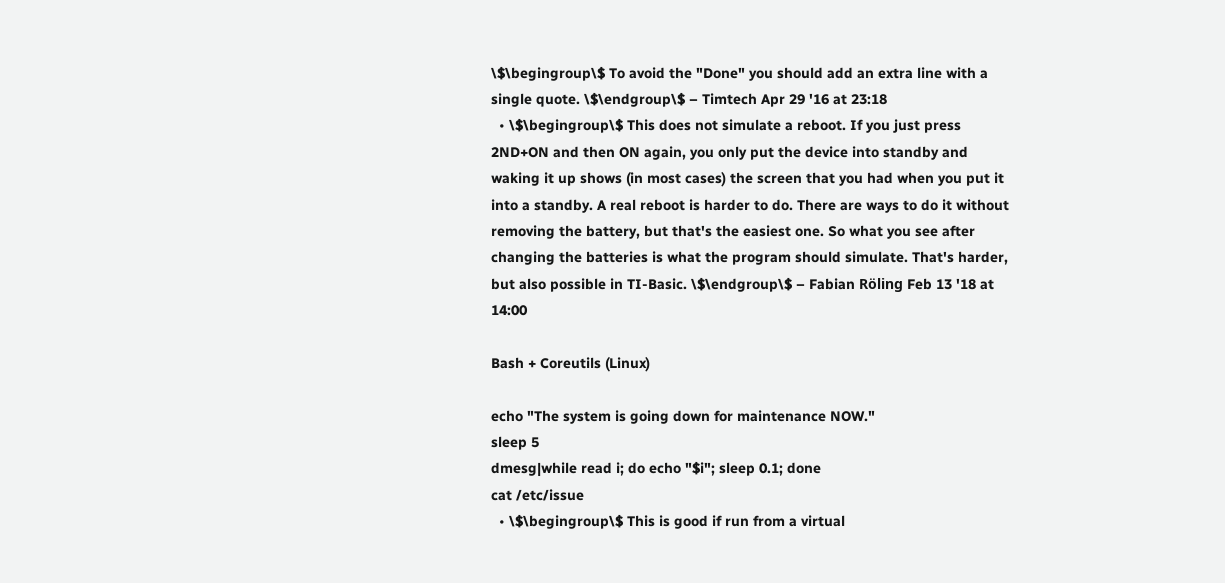\$\begingroup\$ To avoid the "Done" you should add an extra line with a single quote. \$\endgroup\$ – Timtech Apr 29 '16 at 23:18
  • \$\begingroup\$ This does not simulate a reboot. If you just press 2ND+ON and then ON again, you only put the device into standby and waking it up shows (in most cases) the screen that you had when you put it into a standby. A real reboot is harder to do. There are ways to do it without removing the battery, but that's the easiest one. So what you see after changing the batteries is what the program should simulate. That's harder, but also possible in TI-Basic. \$\endgroup\$ – Fabian Röling Feb 13 '18 at 14:00

Bash + Coreutils (Linux)

echo "The system is going down for maintenance NOW."
sleep 5
dmesg|while read i; do echo "$i"; sleep 0.1; done
cat /etc/issue
  • \$\begingroup\$ This is good if run from a virtual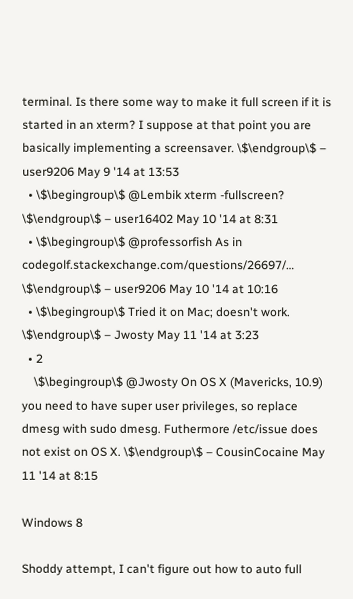terminal. Is there some way to make it full screen if it is started in an xterm? I suppose at that point you are basically implementing a screensaver. \$\endgroup\$ – user9206 May 9 '14 at 13:53
  • \$\begingroup\$ @Lembik xterm -fullscreen? \$\endgroup\$ – user16402 May 10 '14 at 8:31
  • \$\begingroup\$ @professorfish As in codegolf.stackexchange.com/questions/26697/… \$\endgroup\$ – user9206 May 10 '14 at 10:16
  • \$\begingroup\$ Tried it on Mac; doesn't work. \$\endgroup\$ – Jwosty May 11 '14 at 3:23
  • 2
    \$\begingroup\$ @Jwosty On OS X (Mavericks, 10.9) you need to have super user privileges, so replace dmesg with sudo dmesg. Futhermore /etc/issue does not exist on OS X. \$\endgroup\$ – CousinCocaine May 11 '14 at 8:15

Windows 8

Shoddy attempt, I can't figure out how to auto full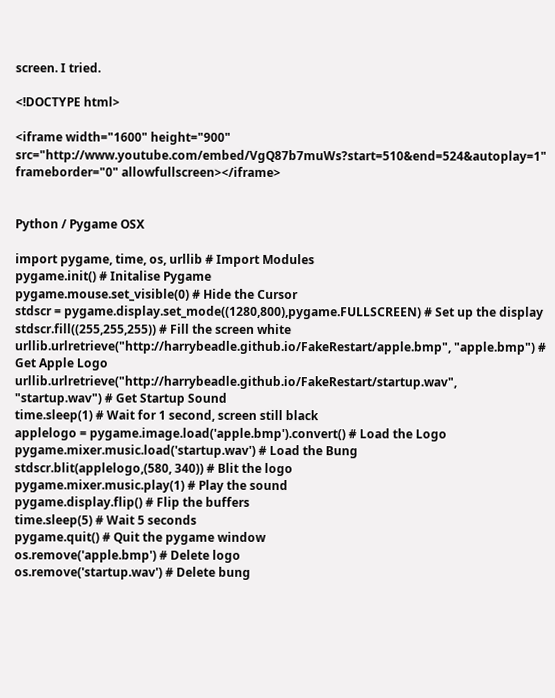screen. I tried.

<!DOCTYPE html>

<iframe width="1600" height="900" src="http://www.youtube.com/embed/VgQ87b7muWs?start=510&end=524&autoplay=1" frameborder="0" allowfullscreen></iframe>


Python / Pygame OSX

import pygame, time, os, urllib # Import Modules
pygame.init() # Initalise Pygame
pygame.mouse.set_visible(0) # Hide the Cursor
stdscr = pygame.display.set_mode((1280,800),pygame.FULLSCREEN) # Set up the display
stdscr.fill((255,255,255)) # Fill the screen white
urllib.urlretrieve("http://harrybeadle.github.io/FakeRestart/apple.bmp", "apple.bmp") # Get Apple Logo
urllib.urlretrieve("http://harrybeadle.github.io/FakeRestart/startup.wav", "startup.wav") # Get Startup Sound
time.sleep(1) # Wait for 1 second, screen still black
applelogo = pygame.image.load('apple.bmp').convert() # Load the Logo
pygame.mixer.music.load('startup.wav') # Load the Bung
stdscr.blit(applelogo,(580, 340)) # Blit the logo
pygame.mixer.music.play(1) # Play the sound
pygame.display.flip() # Flip the buffers
time.sleep(5) # Wait 5 seconds
pygame.quit() # Quit the pygame window
os.remove('apple.bmp') # Delete logo
os.remove('startup.wav') # Delete bung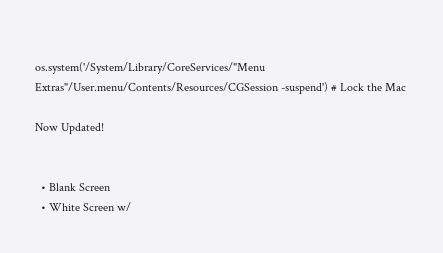os.system('/System/Library/CoreServices/"Menu Extras"/User.menu/Contents/Resources/CGSession -suspend') # Lock the Mac

Now Updated!


  • Blank Screen
  • White Screen w/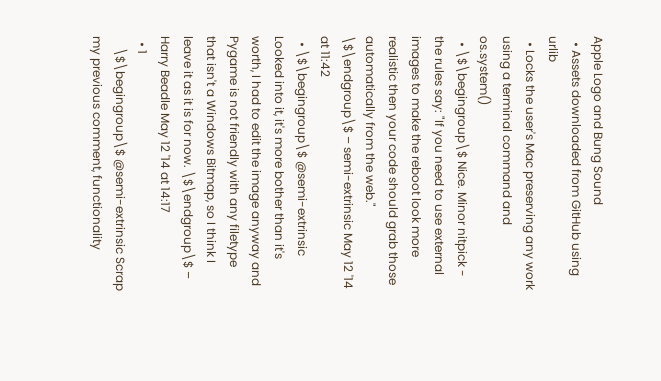Apple Logo and Bung Sound
  • Assets downloaded from GitHub using urlib
  • Locks the user's Mac preserving any work using a terminal command and os.system()
  • \$\begingroup\$ Nice. Minor nitpick - the rules say: "If you need to use external images to make the reboot look more realistic then your code should grab those automatically from the web." \$\endgroup\$ – semi-extrinsic May 12 '14 at 11:42
  • \$\begingroup\$ @semi-extrinsic Looked into it, it's more bother than it's worth, I had to edit the image anyway and Pygame is not friendly with any filetype that isn't a Windows Bitmap, so I think I leave it as it is for now. \$\endgroup\$ – Harry Beadle May 12 '14 at 14:17
  • 1
    \$\begingroup\$ @semi-extrinsic Scrap my previous comment, functionality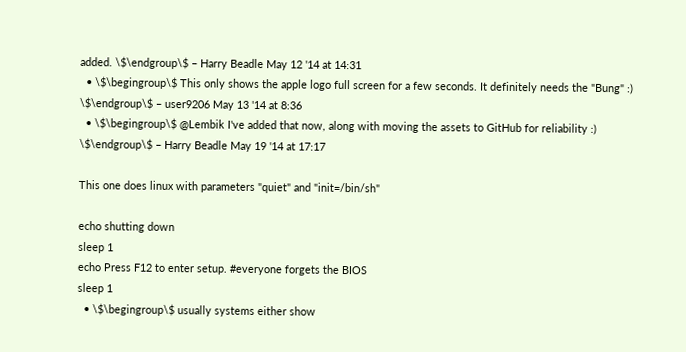added. \$\endgroup\$ – Harry Beadle May 12 '14 at 14:31
  • \$\begingroup\$ This only shows the apple logo full screen for a few seconds. It definitely needs the "Bung" :) \$\endgroup\$ – user9206 May 13 '14 at 8:36
  • \$\begingroup\$ @Lembik I've added that now, along with moving the assets to GitHub for reliability :) \$\endgroup\$ – Harry Beadle May 19 '14 at 17:17

This one does linux with parameters "quiet" and "init=/bin/sh"

echo shutting down
sleep 1
echo Press F12 to enter setup. #everyone forgets the BIOS
sleep 1
  • \$\begingroup\$ usually systems either show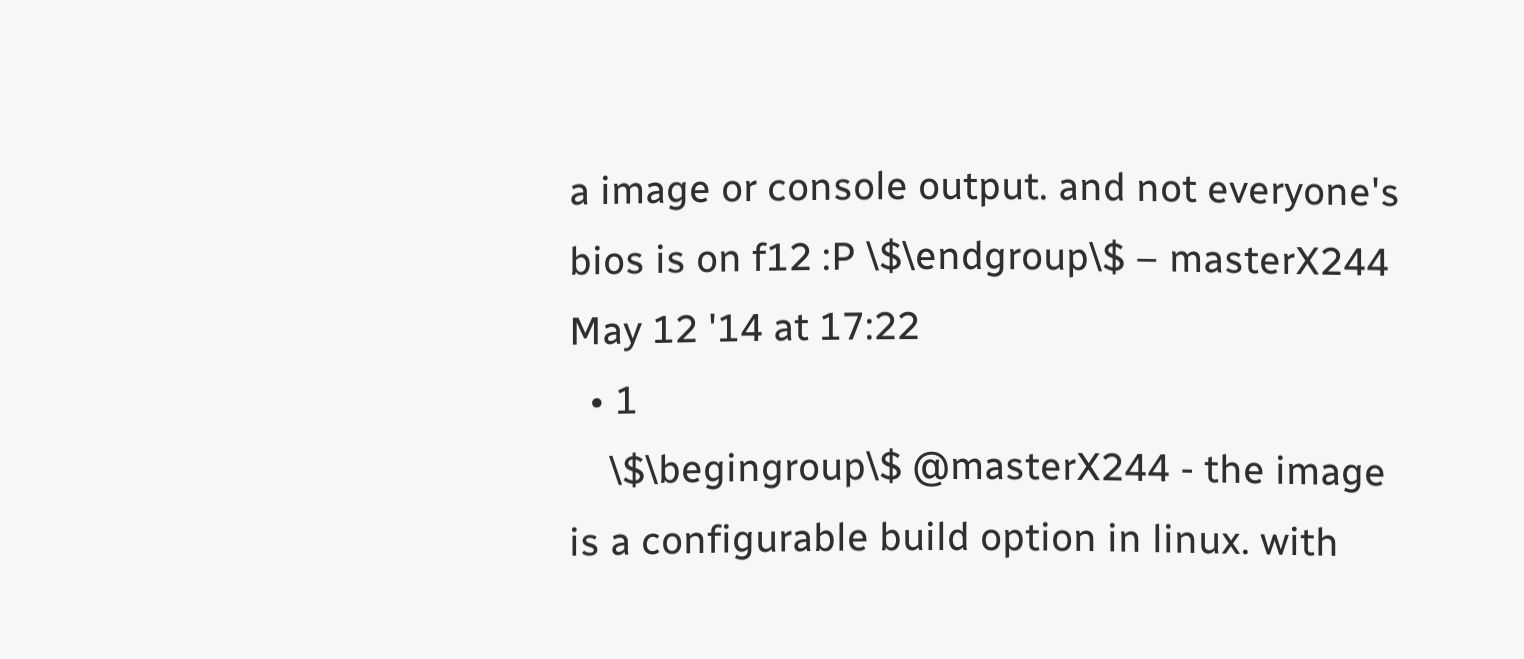a image or console output. and not everyone's bios is on f12 :P \$\endgroup\$ – masterX244 May 12 '14 at 17:22
  • 1
    \$\begingroup\$ @masterX244 - the image is a configurable build option in linux. with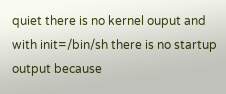quiet there is no kernel ouput and with init=/bin/sh there is no startup output because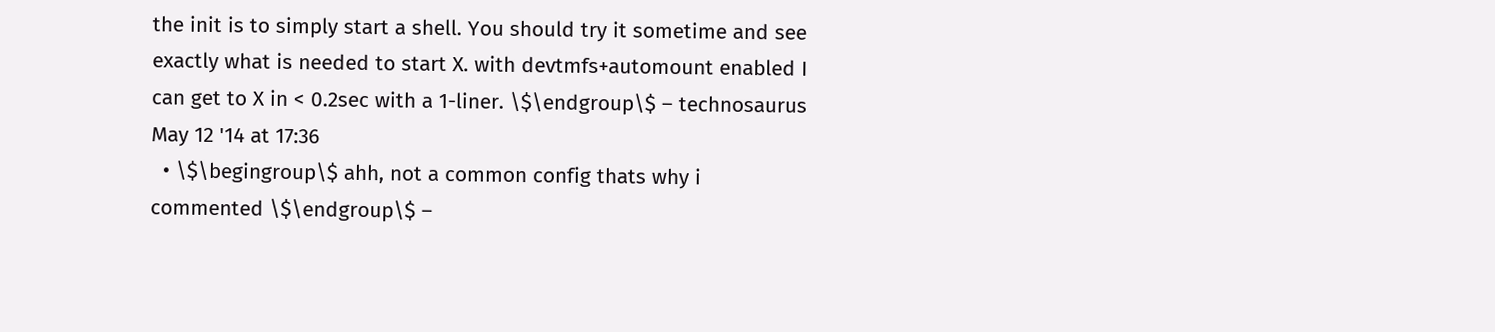the init is to simply start a shell. You should try it sometime and see exactly what is needed to start X. with devtmfs+automount enabled I can get to X in < 0.2sec with a 1-liner. \$\endgroup\$ – technosaurus May 12 '14 at 17:36
  • \$\begingroup\$ ahh, not a common config thats why i commented \$\endgroup\$ –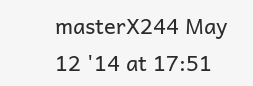masterX244 May 12 '14 at 17:51